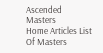Ascended Masters
Home Articles List Of Masters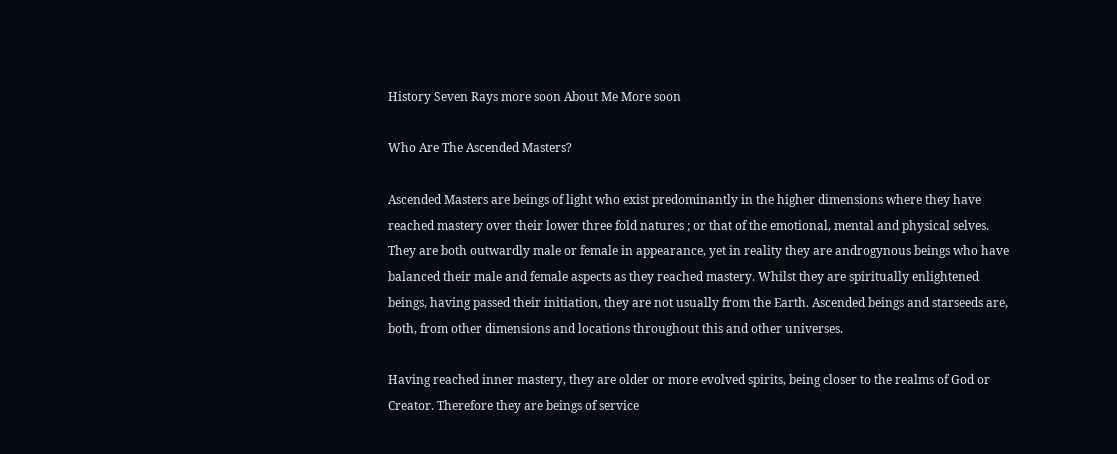History Seven Rays more soon About Me More soon

Who Are The Ascended Masters?

Ascended Masters are beings of light who exist predominantly in the higher dimensions where they have reached mastery over their lower three fold natures ; or that of the emotional, mental and physical selves. They are both outwardly male or female in appearance, yet in reality they are androgynous beings who have balanced their male and female aspects as they reached mastery. Whilst they are spiritually enlightened beings, having passed their initiation, they are not usually from the Earth. Ascended beings and starseeds are, both, from other dimensions and locations throughout this and other universes.

Having reached inner mastery, they are older or more evolved spirits, being closer to the realms of God or Creator. Therefore they are beings of service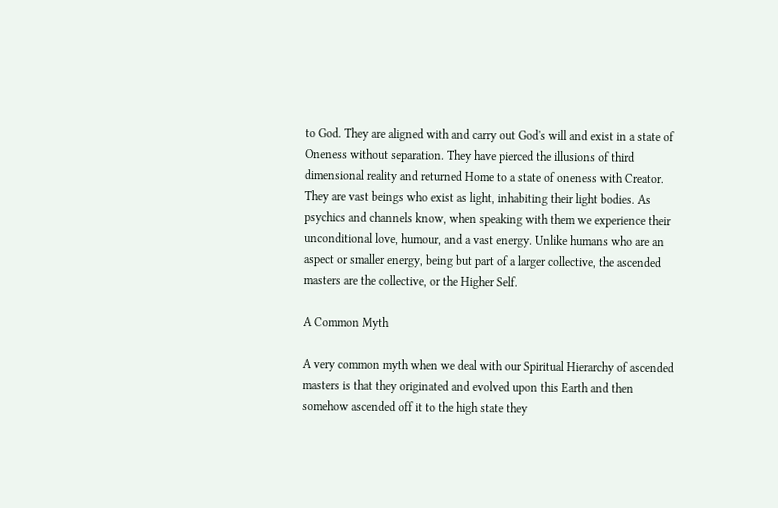to God. They are aligned with and carry out God's will and exist in a state of Oneness without separation. They have pierced the illusions of third dimensional reality and returned Home to a state of oneness with Creator. They are vast beings who exist as light, inhabiting their light bodies. As psychics and channels know, when speaking with them we experience their unconditional love, humour, and a vast energy. Unlike humans who are an aspect or smaller energy, being but part of a larger collective, the ascended masters are the collective, or the Higher Self.

A Common Myth

A very common myth when we deal with our Spiritual Hierarchy of ascended masters is that they originated and evolved upon this Earth and then somehow ascended off it to the high state they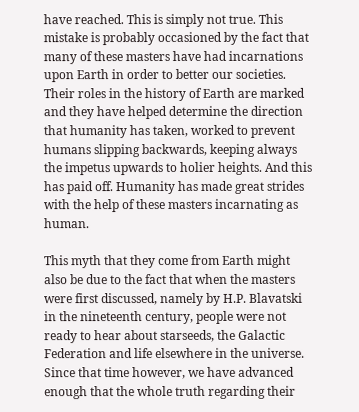have reached. This is simply not true. This mistake is probably occasioned by the fact that many of these masters have had incarnations upon Earth in order to better our societies. Their roles in the history of Earth are marked and they have helped determine the direction that humanity has taken, worked to prevent humans slipping backwards, keeping always the impetus upwards to holier heights. And this has paid off. Humanity has made great strides with the help of these masters incarnating as human.

This myth that they come from Earth might also be due to the fact that when the masters were first discussed, namely by H.P. Blavatski in the nineteenth century, people were not ready to hear about starseeds, the Galactic Federation and life elsewhere in the universe. Since that time however, we have advanced enough that the whole truth regarding their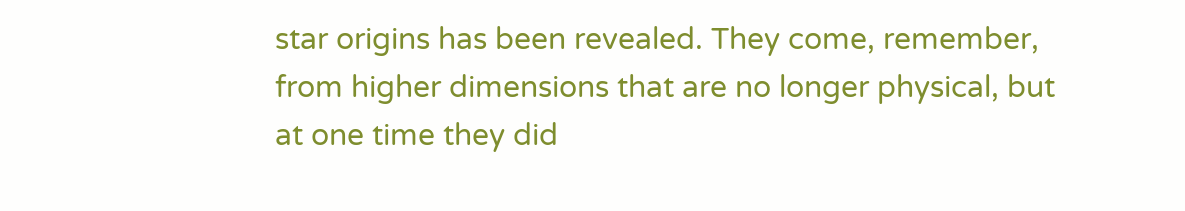star origins has been revealed. They come, remember, from higher dimensions that are no longer physical, but at one time they did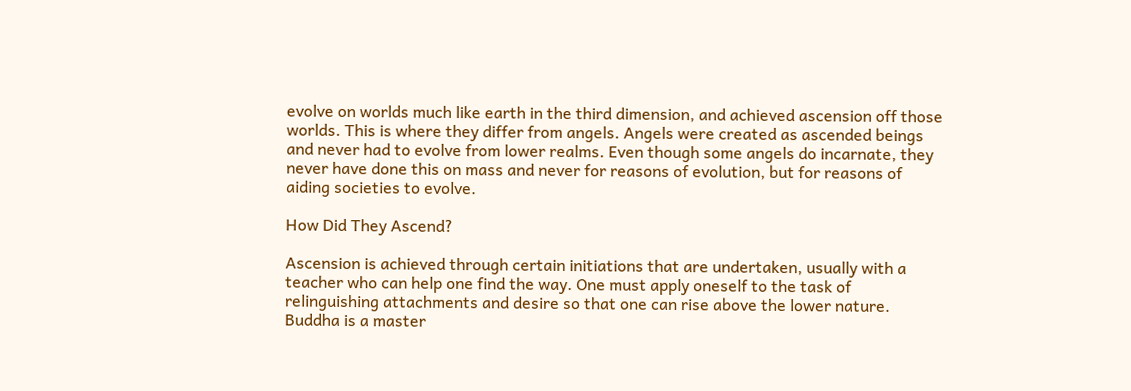evolve on worlds much like earth in the third dimension, and achieved ascension off those worlds. This is where they differ from angels. Angels were created as ascended beings and never had to evolve from lower realms. Even though some angels do incarnate, they never have done this on mass and never for reasons of evolution, but for reasons of aiding societies to evolve.

How Did They Ascend?

Ascension is achieved through certain initiations that are undertaken, usually with a teacher who can help one find the way. One must apply oneself to the task of relinguishing attachments and desire so that one can rise above the lower nature. Buddha is a master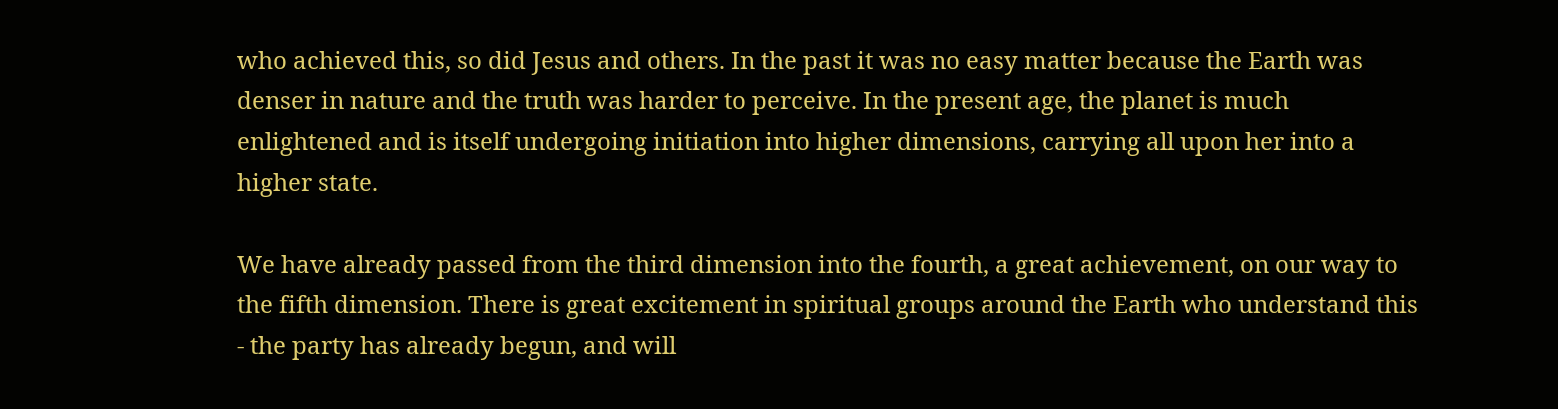who achieved this, so did Jesus and others. In the past it was no easy matter because the Earth was denser in nature and the truth was harder to perceive. In the present age, the planet is much enlightened and is itself undergoing initiation into higher dimensions, carrying all upon her into a higher state.

We have already passed from the third dimension into the fourth, a great achievement, on our way to the fifth dimension. There is great excitement in spiritual groups around the Earth who understand this - the party has already begun, and will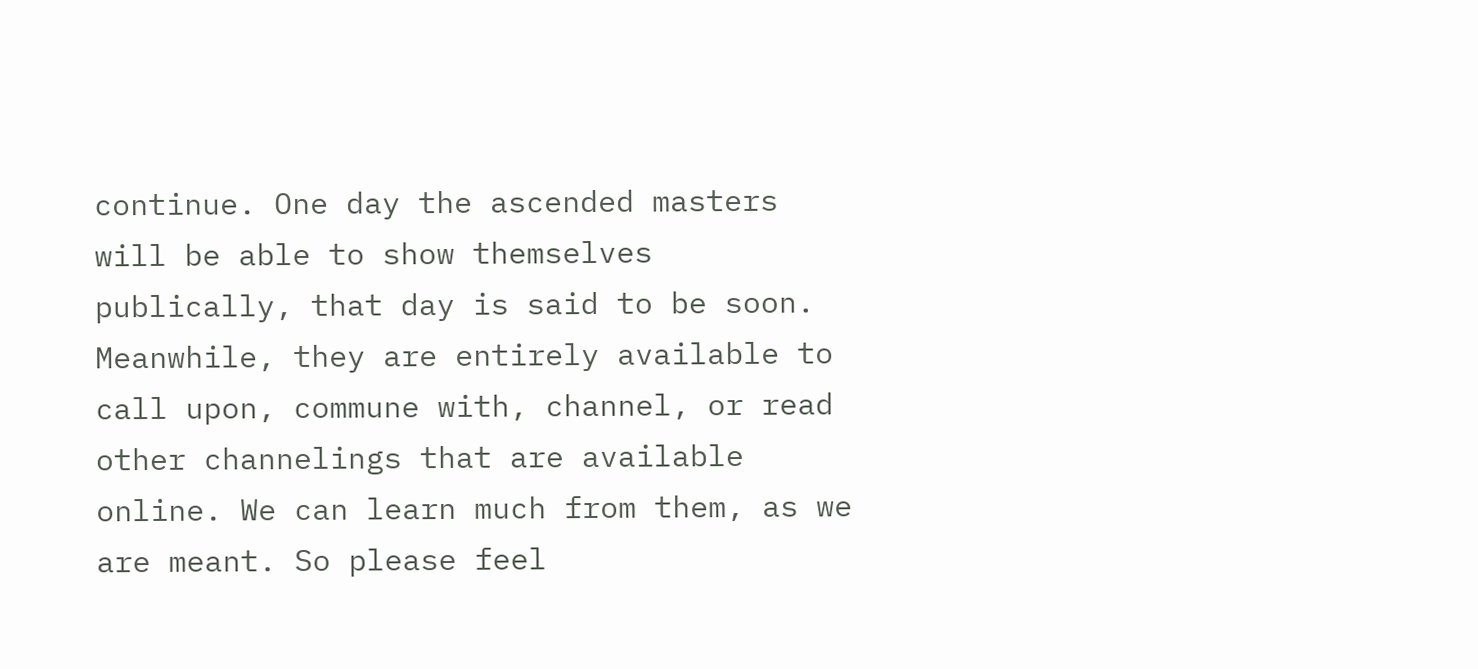continue. One day the ascended masters will be able to show themselves publically, that day is said to be soon. Meanwhile, they are entirely available to call upon, commune with, channel, or read other channelings that are available online. We can learn much from them, as we are meant. So please feel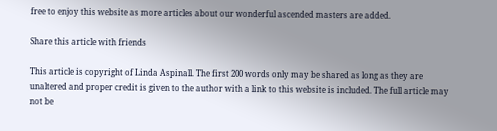free to enjoy this website as more articles about our wonderful ascended masters are added.

Share this article with friends

This article is copyright of Linda Aspinall. The first 200 words only may be shared as long as they are unaltered and proper credit is given to the author with a link to this website is included. The full article may not be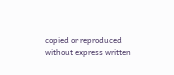copied or reproduced without express written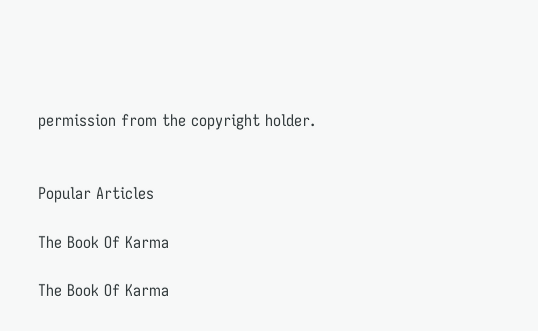permission from the copyright holder.


Popular Articles

The Book Of Karma

The Book Of Karma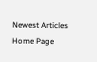Newest Articles
Home Page